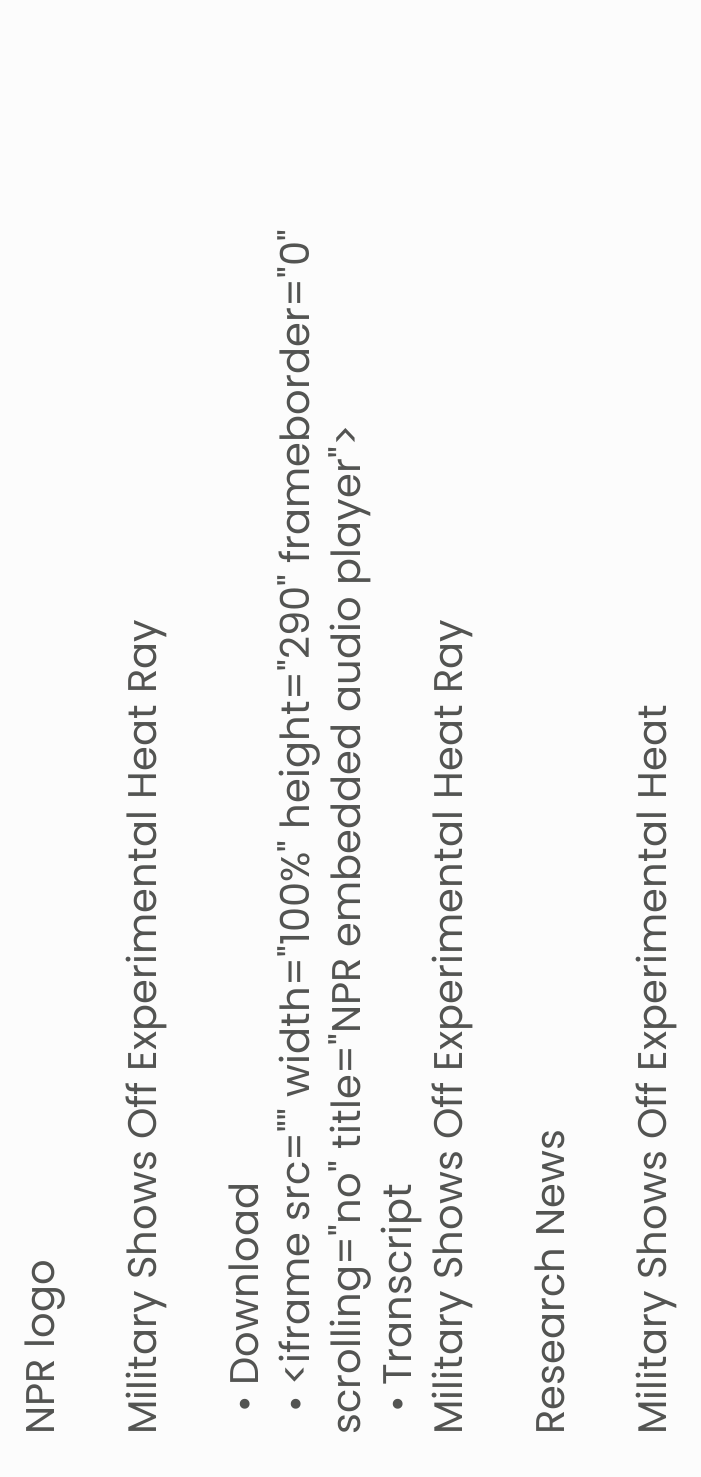NPR logo

Military Shows Off Experimental Heat Ray

  • Download
  • <iframe src="" width="100%" height="290" frameborder="0" scrolling="no" title="NPR embedded audio player">
  • Transcript
Military Shows Off Experimental Heat Ray

Research News

Military Shows Off Experimental Heat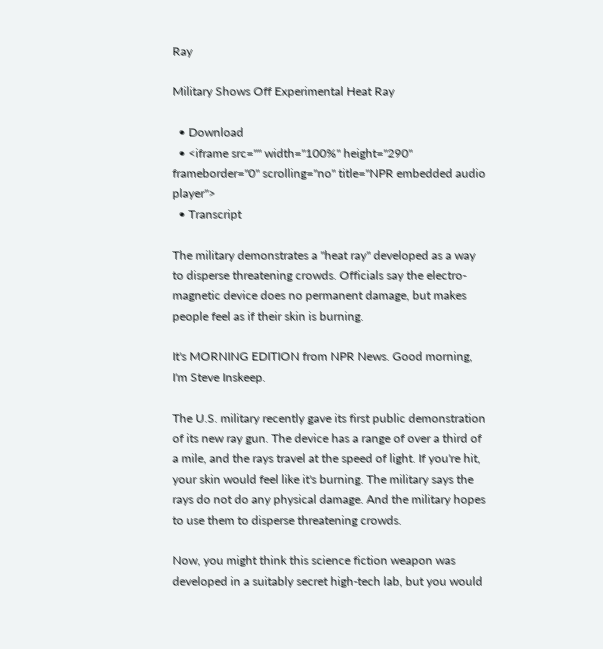Ray

Military Shows Off Experimental Heat Ray

  • Download
  • <iframe src="" width="100%" height="290" frameborder="0" scrolling="no" title="NPR embedded audio player">
  • Transcript

The military demonstrates a "heat ray" developed as a way to disperse threatening crowds. Officials say the electro-magnetic device does no permanent damage, but makes people feel as if their skin is burning.

It's MORNING EDITION from NPR News. Good morning, I'm Steve Inskeep.

The U.S. military recently gave its first public demonstration of its new ray gun. The device has a range of over a third of a mile, and the rays travel at the speed of light. If you're hit, your skin would feel like it's burning. The military says the rays do not do any physical damage. And the military hopes to use them to disperse threatening crowds.

Now, you might think this science fiction weapon was developed in a suitably secret high-tech lab, but you would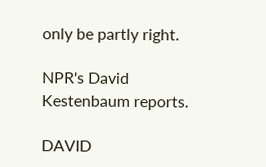only be partly right.

NPR's David Kestenbaum reports.

DAVID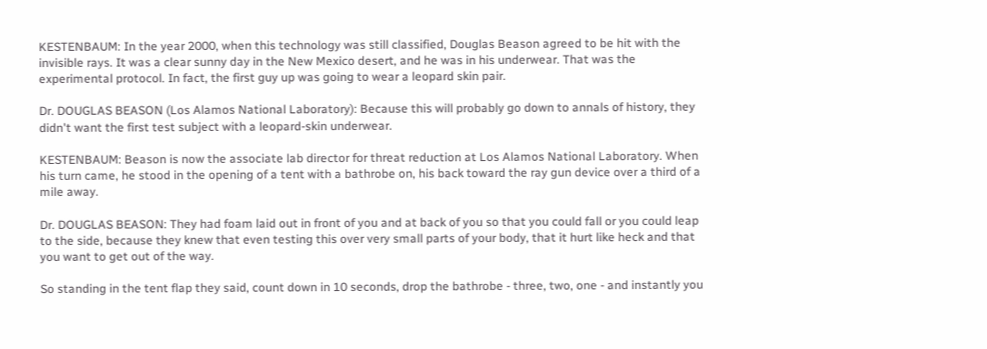KESTENBAUM: In the year 2000, when this technology was still classified, Douglas Beason agreed to be hit with the invisible rays. It was a clear sunny day in the New Mexico desert, and he was in his underwear. That was the experimental protocol. In fact, the first guy up was going to wear a leopard skin pair.

Dr. DOUGLAS BEASON (Los Alamos National Laboratory): Because this will probably go down to annals of history, they didn't want the first test subject with a leopard-skin underwear.

KESTENBAUM: Beason is now the associate lab director for threat reduction at Los Alamos National Laboratory. When his turn came, he stood in the opening of a tent with a bathrobe on, his back toward the ray gun device over a third of a mile away.

Dr. DOUGLAS BEASON: They had foam laid out in front of you and at back of you so that you could fall or you could leap to the side, because they knew that even testing this over very small parts of your body, that it hurt like heck and that you want to get out of the way.

So standing in the tent flap they said, count down in 10 seconds, drop the bathrobe - three, two, one - and instantly you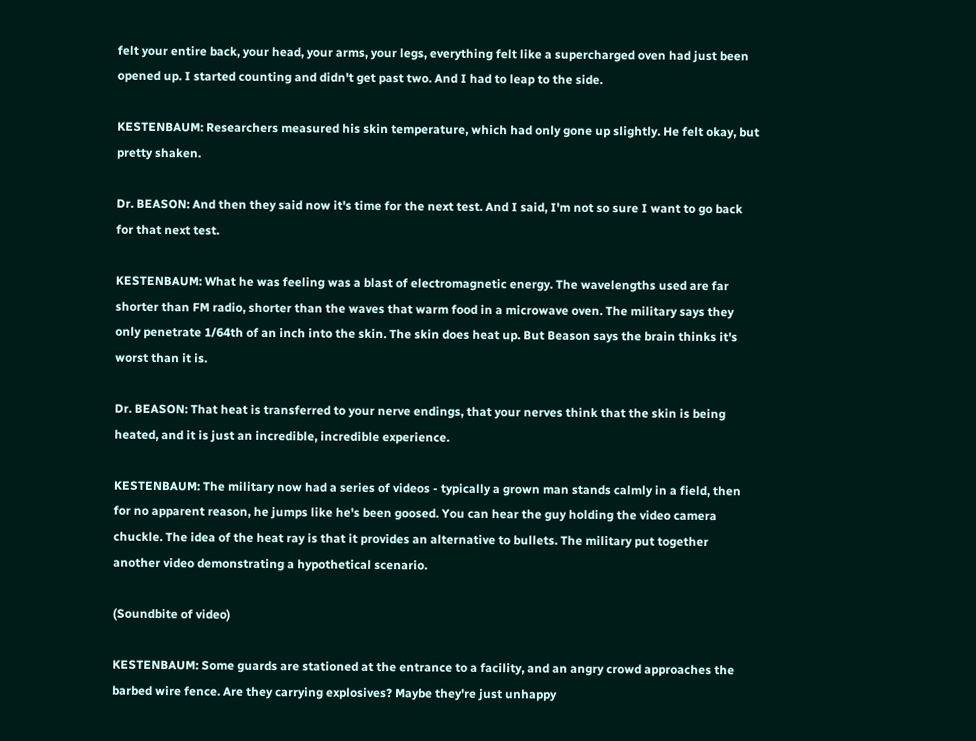felt your entire back, your head, your arms, your legs, everything felt like a supercharged oven had just been opened up. I started counting and didn't get past two. And I had to leap to the side.

KESTENBAUM: Researchers measured his skin temperature, which had only gone up slightly. He felt okay, but pretty shaken.

Dr. BEASON: And then they said now it's time for the next test. And I said, I'm not so sure I want to go back for that next test.

KESTENBAUM: What he was feeling was a blast of electromagnetic energy. The wavelengths used are far shorter than FM radio, shorter than the waves that warm food in a microwave oven. The military says they only penetrate 1/64th of an inch into the skin. The skin does heat up. But Beason says the brain thinks it's worst than it is.

Dr. BEASON: That heat is transferred to your nerve endings, that your nerves think that the skin is being heated, and it is just an incredible, incredible experience.

KESTENBAUM: The military now had a series of videos - typically a grown man stands calmly in a field, then for no apparent reason, he jumps like he's been goosed. You can hear the guy holding the video camera chuckle. The idea of the heat ray is that it provides an alternative to bullets. The military put together another video demonstrating a hypothetical scenario.

(Soundbite of video)

KESTENBAUM: Some guards are stationed at the entrance to a facility, and an angry crowd approaches the barbed wire fence. Are they carrying explosives? Maybe they're just unhappy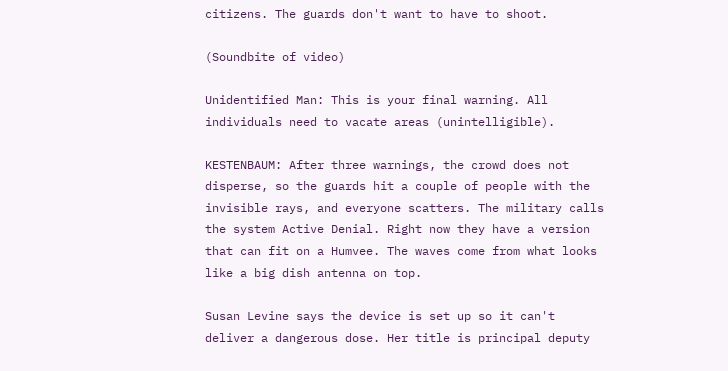citizens. The guards don't want to have to shoot.

(Soundbite of video)

Unidentified Man: This is your final warning. All individuals need to vacate areas (unintelligible).

KESTENBAUM: After three warnings, the crowd does not disperse, so the guards hit a couple of people with the invisible rays, and everyone scatters. The military calls the system Active Denial. Right now they have a version that can fit on a Humvee. The waves come from what looks like a big dish antenna on top.

Susan Levine says the device is set up so it can't deliver a dangerous dose. Her title is principal deputy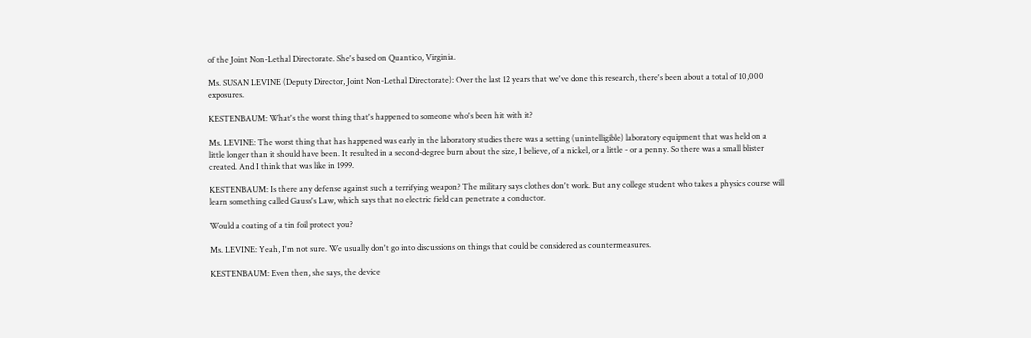of the Joint Non-Lethal Directorate. She's based on Quantico, Virginia.

Ms. SUSAN LEVINE (Deputy Director, Joint Non-Lethal Directorate): Over the last 12 years that we've done this research, there's been about a total of 10,000 exposures.

KESTENBAUM: What's the worst thing that's happened to someone who's been hit with it?

Ms. LEVINE: The worst thing that has happened was early in the laboratory studies there was a setting (unintelligible) laboratory equipment that was held on a little longer than it should have been. It resulted in a second-degree burn about the size, I believe, of a nickel, or a little - or a penny. So there was a small blister created. And I think that was like in 1999.

KESTENBAUM: Is there any defense against such a terrifying weapon? The military says clothes don't work. But any college student who takes a physics course will learn something called Gauss's Law, which says that no electric field can penetrate a conductor.

Would a coating of a tin foil protect you?

Ms. LEVINE: Yeah, I'm not sure. We usually don't go into discussions on things that could be considered as countermeasures.

KESTENBAUM: Even then, she says, the device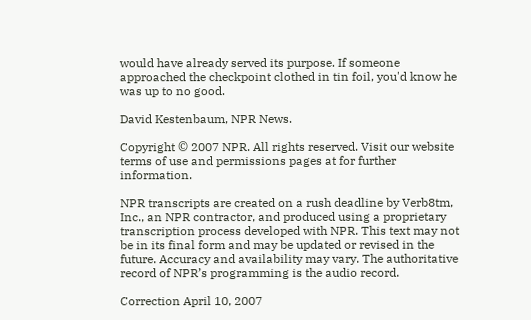would have already served its purpose. If someone approached the checkpoint clothed in tin foil, you'd know he was up to no good.

David Kestenbaum, NPR News.

Copyright © 2007 NPR. All rights reserved. Visit our website terms of use and permissions pages at for further information.

NPR transcripts are created on a rush deadline by Verb8tm, Inc., an NPR contractor, and produced using a proprietary transcription process developed with NPR. This text may not be in its final form and may be updated or revised in the future. Accuracy and availability may vary. The authoritative record of NPR’s programming is the audio record.

Correction April 10, 2007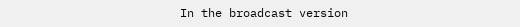In the broadcast version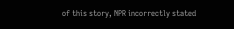of this story, NPR incorrectly stated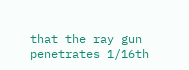that the ray gun penetrates 1/16th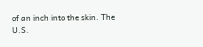of an inch into the skin. The U.S.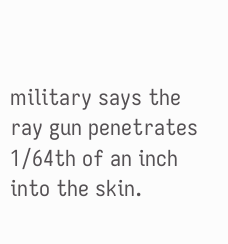military says the ray gun penetrates 1/64th of an inch into the skin.